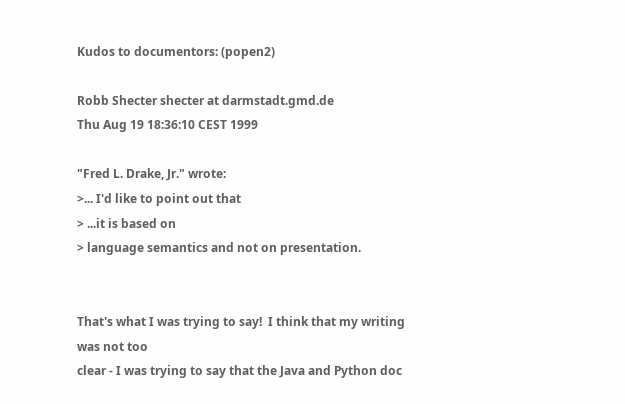Kudos to documentors: (popen2)

Robb Shecter shecter at darmstadt.gmd.de
Thu Aug 19 18:36:10 CEST 1999

"Fred L. Drake, Jr." wrote:
>... I'd like to point out that
> ...it is based on
> language semantics and not on presentation.


That's what I was trying to say!  I think that my writing was not too
clear - I was trying to say that the Java and Python doc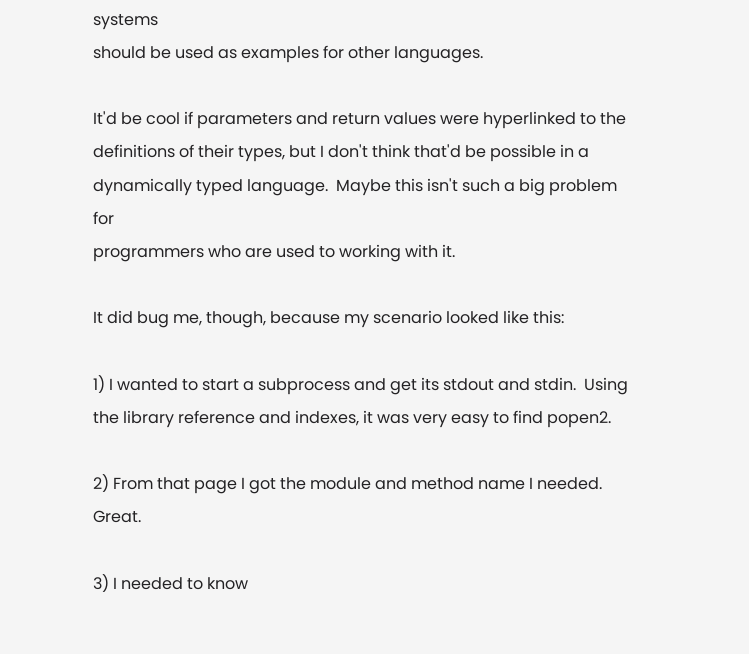systems
should be used as examples for other languages.

It'd be cool if parameters and return values were hyperlinked to the
definitions of their types, but I don't think that'd be possible in a
dynamically typed language.  Maybe this isn't such a big problem for
programmers who are used to working with it.

It did bug me, though, because my scenario looked like this:

1) I wanted to start a subprocess and get its stdout and stdin.  Using
the library reference and indexes, it was very easy to find popen2.

2) From that page I got the module and method name I needed.  Great.

3) I needed to know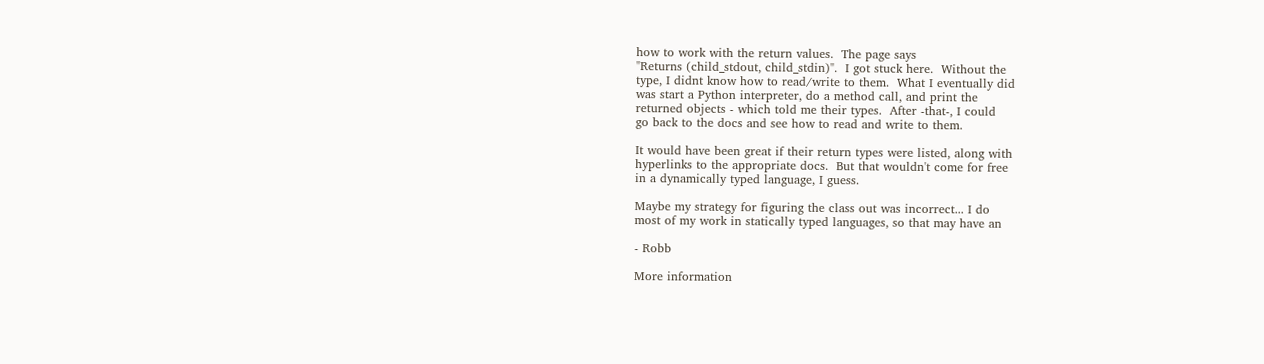how to work with the return values.  The page says
"Returns (child_stdout, child_stdin)".  I got stuck here.  Without the
type, I didnt know how to read/write to them.  What I eventually did
was start a Python interpreter, do a method call, and print the
returned objects - which told me their types.  After -that-, I could
go back to the docs and see how to read and write to them.

It would have been great if their return types were listed, along with
hyperlinks to the appropriate docs.  But that wouldn't come for free
in a dynamically typed language, I guess.

Maybe my strategy for figuring the class out was incorrect... I do
most of my work in statically typed languages, so that may have an

- Robb

More information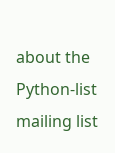about the Python-list mailing list